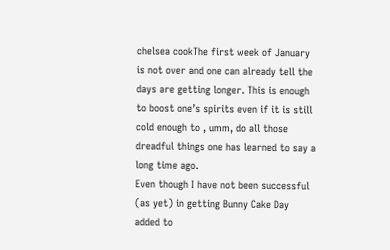chelsea cookThe first week of January is not over and one can already tell the days are getting longer. This is enough to boost one’s spirits even if it is still cold enough to , umm, do all those dreadful things one has learned to say a long time ago.
Even though I have not been successful (as yet) in getting Bunny Cake Day added to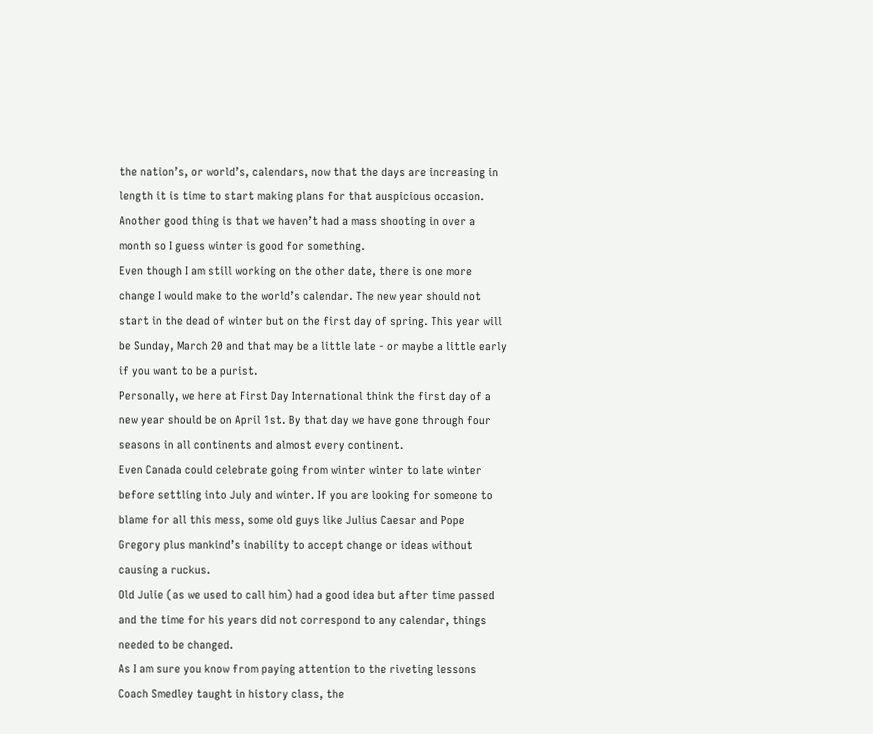the nation’s, or world’s, calendars, now that the days are increasing in length it is time to start making plans for that auspicious occasion. Another good thing is that we haven’t had a mass shooting in over a month so I guess winter is good for something.
Even though I am still working on the other date, there is one more change I would make to the world’s calendar. The new year should not start in the dead of winter but on the first day of spring. This year will be Sunday, March 20 and that may be a little late - or maybe a little early if you want to be a purist.
Personally, we here at First Day International think the first day of a new year should be on April 1st. By that day we have gone through four seasons in all continents and almost every continent.
Even Canada could celebrate going from winter winter to late winter before settling into July and winter. If you are looking for someone to blame for all this mess, some old guys like Julius Caesar and Pope Gregory plus mankind’s inability to accept change or ideas without causing a ruckus.
Old Julie (as we used to call him) had a good idea but after time passed and the time for his years did not correspond to any calendar, things needed to be changed.
As I am sure you know from paying attention to the riveting lessons Coach Smedley taught in history class, the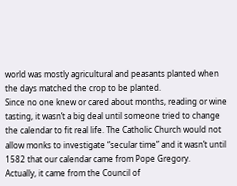world was mostly agricultural and peasants planted when the days matched the crop to be planted.
Since no one knew or cared about months, reading or wine tasting, it wasn’t a big deal until someone tried to change the calendar to fit real life. The Catholic Church would not allow monks to investigate “secular time” and it wasn’t until 1582 that our calendar came from Pope Gregory.
Actually, it came from the Council of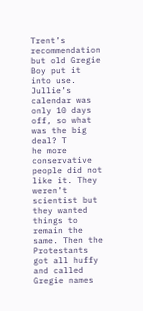Trent’s recommendation but old Gregie Boy put it into use. Jullie’s calendar was only 10 days off, so what was the big deal? T
he more conservative people did not like it. They weren’t scientist but they wanted things to remain the same. Then the Protestants got all huffy and called Gregie names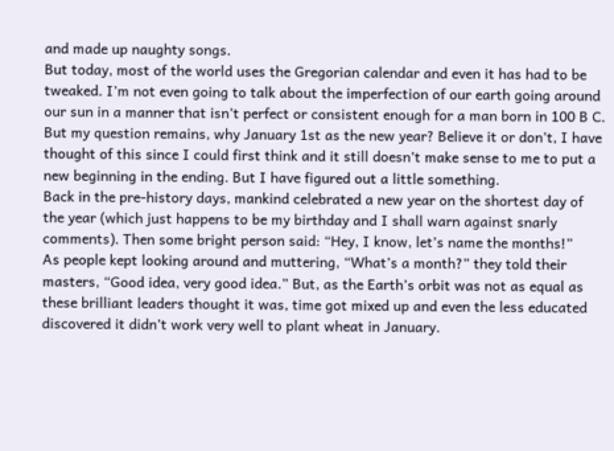and made up naughty songs.
But today, most of the world uses the Gregorian calendar and even it has had to be tweaked. I’m not even going to talk about the imperfection of our earth going around our sun in a manner that isn’t perfect or consistent enough for a man born in 100 B C.
But my question remains, why January 1st as the new year? Believe it or don’t, I have thought of this since I could first think and it still doesn’t make sense to me to put a new beginning in the ending. But I have figured out a little something.
Back in the pre-history days, mankind celebrated a new year on the shortest day of the year (which just happens to be my birthday and I shall warn against snarly comments). Then some bright person said: “Hey, I know, let’s name the months!”
As people kept looking around and muttering, “What’s a month?” they told their masters, “Good idea, very good idea.” But, as the Earth’s orbit was not as equal as these brilliant leaders thought it was, time got mixed up and even the less educated discovered it didn’t work very well to plant wheat in January.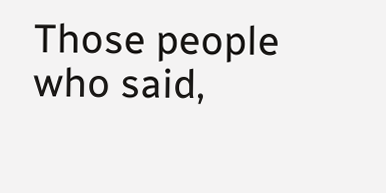Those people who said,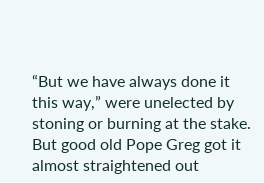“But we have always done it this way,” were unelected by stoning or burning at the stake.  But good old Pope Greg got it almost straightened out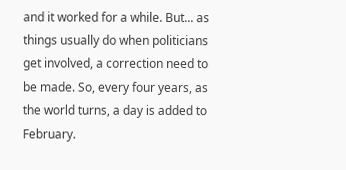and it worked for a while. But... as things usually do when politicians get involved, a correction need to be made. So, every four years, as the world turns, a day is added to February.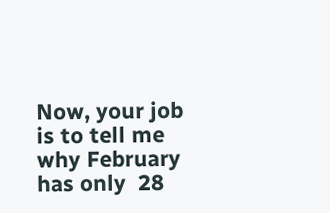Now, your job is to tell me why February has only  28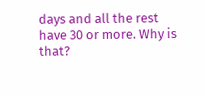days and all the rest have 30 or more. Why is that?